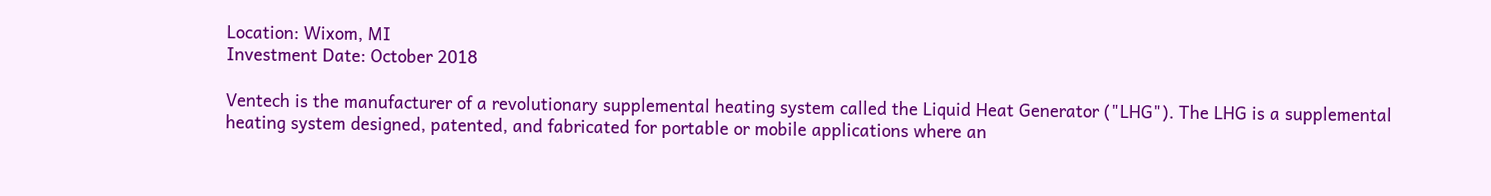Location: Wixom, MI
Investment Date: October 2018

Ventech is the manufacturer of a revolutionary supplemental heating system called the Liquid Heat Generator ("LHG"). The LHG is a supplemental heating system designed, patented, and fabricated for portable or mobile applications where an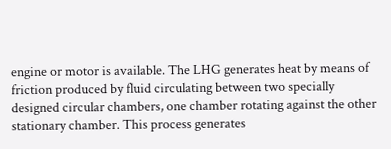engine or motor is available. The LHG generates heat by means of friction produced by fluid circulating between two specially designed circular chambers, one chamber rotating against the other stationary chamber. This process generates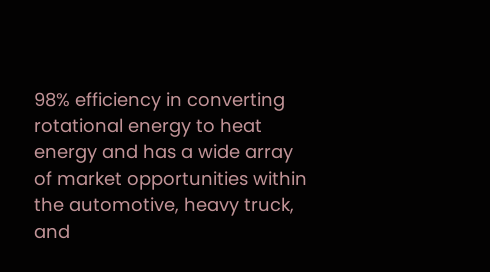98% efficiency in converting rotational energy to heat energy and has a wide array of market opportunities within the automotive, heavy truck, and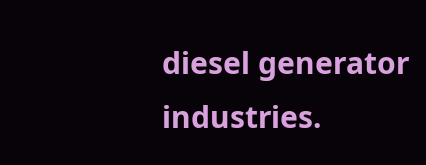diesel generator industries.